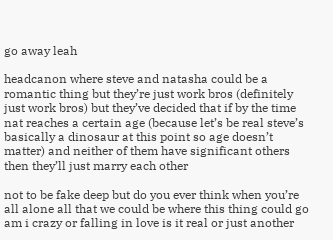go away leah

headcanon where steve and natasha could be a romantic thing but they’re just work bros (definitely just work bros) but they’ve decided that if by the time nat reaches a certain age (because let’s be real steve’s basically a dinosaur at this point so age doesn’t matter) and neither of them have significant others then they’ll just marry each other

not to be fake deep but do you ever think when you’re all alone all that we could be where this thing could go am i crazy or falling in love is it real or just another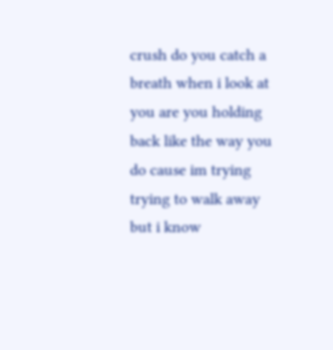crush do you catch a breath when i look at you are you holding back like the way you do cause im trying trying to walk away but i know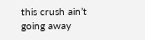this crush ain’t going away